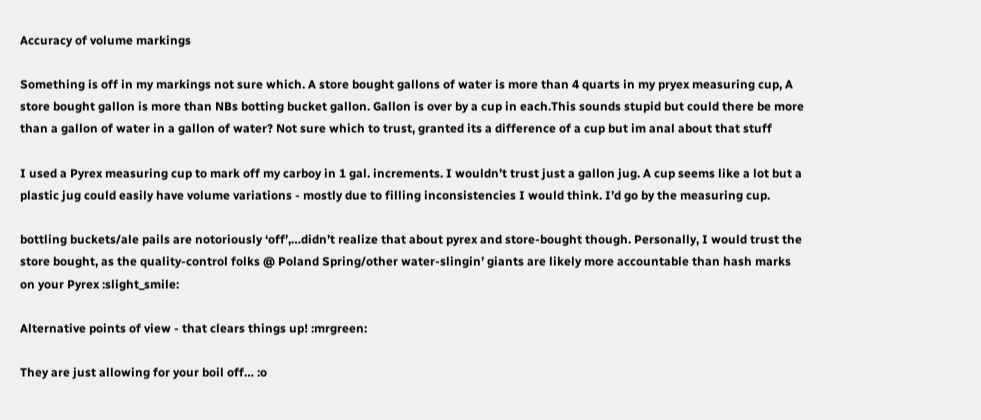Accuracy of volume markings

Something is off in my markings not sure which. A store bought gallons of water is more than 4 quarts in my pryex measuring cup, A store bought gallon is more than NBs botting bucket gallon. Gallon is over by a cup in each.This sounds stupid but could there be more than a gallon of water in a gallon of water? Not sure which to trust, granted its a difference of a cup but im anal about that stuff

I used a Pyrex measuring cup to mark off my carboy in 1 gal. increments. I wouldn’t trust just a gallon jug. A cup seems like a lot but a plastic jug could easily have volume variations - mostly due to filling inconsistencies I would think. I’d go by the measuring cup.

bottling buckets/ale pails are notoriously ‘off’,…didn’t realize that about pyrex and store-bought though. Personally, I would trust the store bought, as the quality-control folks @ Poland Spring/other water-slingin’ giants are likely more accountable than hash marks on your Pyrex :slight_smile:

Alternative points of view - that clears things up! :mrgreen:

They are just allowing for your boil off… :o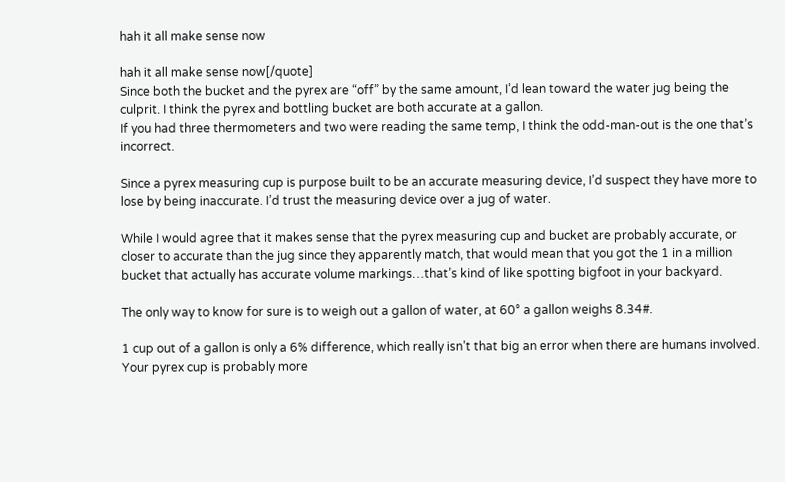hah it all make sense now

hah it all make sense now[/quote]
Since both the bucket and the pyrex are “off” by the same amount, I’d lean toward the water jug being the culprit. I think the pyrex and bottling bucket are both accurate at a gallon.
If you had three thermometers and two were reading the same temp, I think the odd-man-out is the one that’s incorrect.

Since a pyrex measuring cup is purpose built to be an accurate measuring device, I’d suspect they have more to lose by being inaccurate. I’d trust the measuring device over a jug of water.

While I would agree that it makes sense that the pyrex measuring cup and bucket are probably accurate, or closer to accurate than the jug since they apparently match, that would mean that you got the 1 in a million bucket that actually has accurate volume markings…that’s kind of like spotting bigfoot in your backyard.

The only way to know for sure is to weigh out a gallon of water, at 60° a gallon weighs 8.34#.

1 cup out of a gallon is only a 6% difference, which really isn’t that big an error when there are humans involved. Your pyrex cup is probably more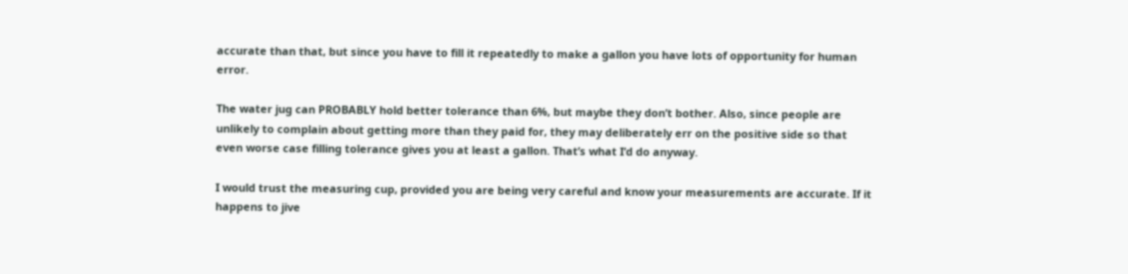accurate than that, but since you have to fill it repeatedly to make a gallon you have lots of opportunity for human error.

The water jug can PROBABLY hold better tolerance than 6%, but maybe they don’t bother. Also, since people are unlikely to complain about getting more than they paid for, they may deliberately err on the positive side so that even worse case filling tolerance gives you at least a gallon. That’s what I’d do anyway.

I would trust the measuring cup, provided you are being very careful and know your measurements are accurate. If it happens to jive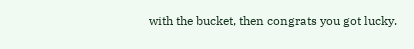with the bucket, then congrats you got lucky.